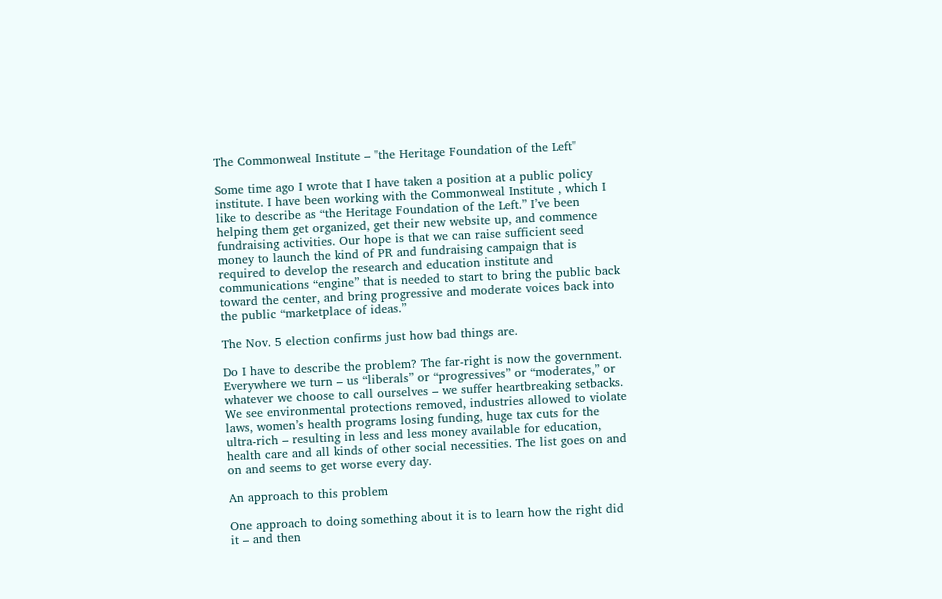The Commonweal Institute – "the Heritage Foundation of the Left"

Some time ago I wrote that I have taken a position at a public policy institute. I have been working with the Commonweal Institute , which I like to describe as “the Heritage Foundation of the Left.” I’ve been helping them get organized, get their new website up, and commence fundraising activities. Our hope is that we can raise sufficient seed money to launch the kind of PR and fundraising campaign that is required to develop the research and education institute and communications “engine” that is needed to start to bring the public back toward the center, and bring progressive and moderate voices back into the public “marketplace of ideas.”

The Nov. 5 election confirms just how bad things are.

Do I have to describe the problem? The far-right is now the government. Everywhere we turn – us “liberals” or “progressives” or “moderates,” or whatever we choose to call ourselves – we suffer heartbreaking setbacks. We see environmental protections removed, industries allowed to violate laws, women’s health programs losing funding, huge tax cuts for the ultra-rich – resulting in less and less money available for education, health care and all kinds of other social necessities. The list goes on and on and seems to get worse every day.

An approach to this problem

One approach to doing something about it is to learn how the right did it – and then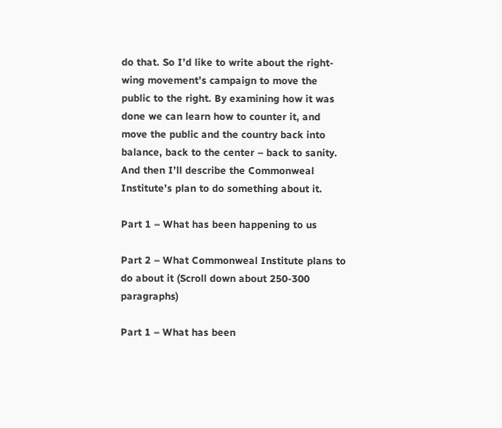do that. So I’d like to write about the right-wing movement’s campaign to move the public to the right. By examining how it was done we can learn how to counter it, and move the public and the country back into balance, back to the center – back to sanity. And then I’ll describe the Commonweal Institute’s plan to do something about it.

Part 1 – What has been happening to us

Part 2 – What Commonweal Institute plans to do about it (Scroll down about 250-300 paragraphs)

Part 1 – What has been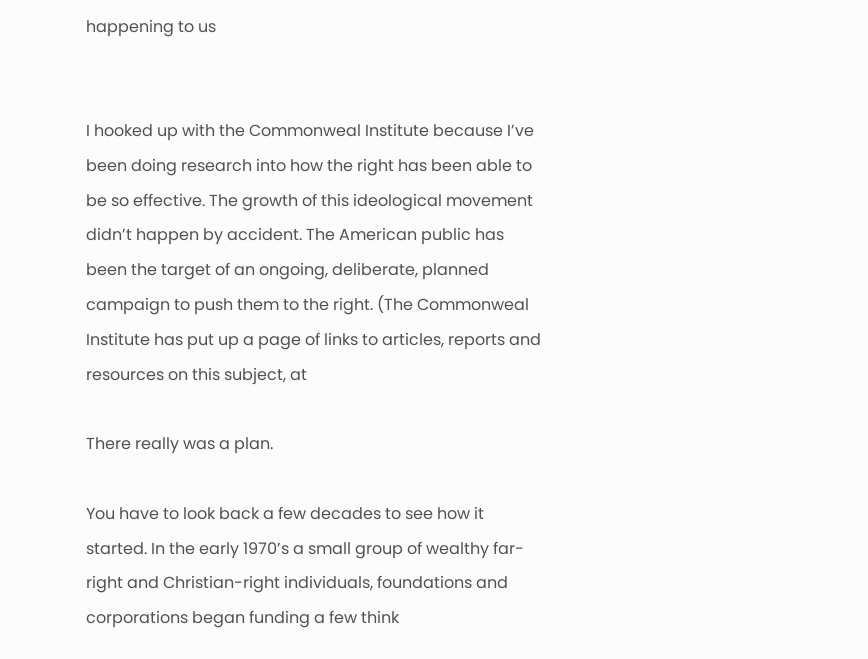happening to us


I hooked up with the Commonweal Institute because I’ve been doing research into how the right has been able to be so effective. The growth of this ideological movement didn’t happen by accident. The American public has been the target of an ongoing, deliberate, planned campaign to push them to the right. (The Commonweal Institute has put up a page of links to articles, reports and resources on this subject, at

There really was a plan.

You have to look back a few decades to see how it started. In the early 1970’s a small group of wealthy far-right and Christian-right individuals, foundations and corporations began funding a few think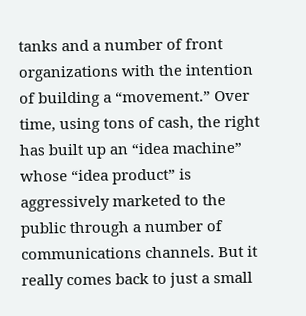tanks and a number of front organizations with the intention of building a “movement.” Over time, using tons of cash, the right has built up an “idea machine” whose “idea product” is aggressively marketed to the public through a number of communications channels. But it really comes back to just a small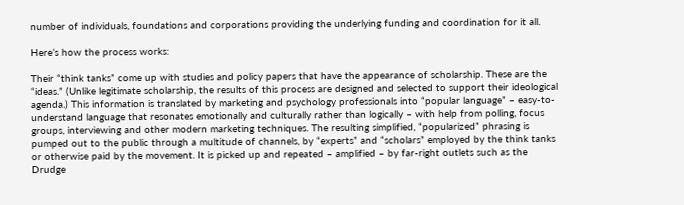number of individuals, foundations and corporations providing the underlying funding and coordination for it all.

Here’s how the process works:

Their “think tanks” come up with studies and policy papers that have the appearance of scholarship. These are the “ideas.” (Unlike legitimate scholarship, the results of this process are designed and selected to support their ideological agenda.) This information is translated by marketing and psychology professionals into “popular language” – easy-to-understand language that resonates emotionally and culturally rather than logically – with help from polling, focus groups, interviewing and other modern marketing techniques. The resulting simplified, “popularized” phrasing is pumped out to the public through a multitude of channels, by “experts” and “scholars” employed by the think tanks or otherwise paid by the movement. It is picked up and repeated – amplified – by far-right outlets such as the Drudge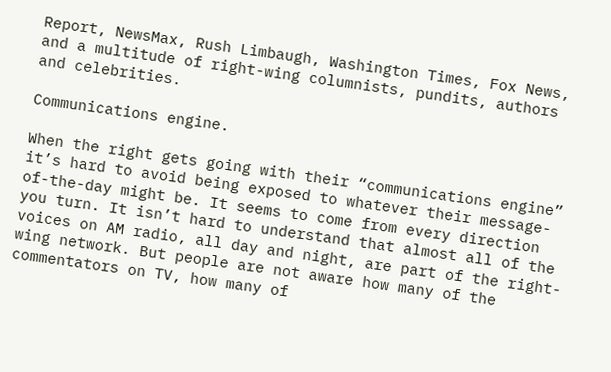Report, NewsMax, Rush Limbaugh, Washington Times, Fox News, and a multitude of right-wing columnists, pundits, authors and celebrities.

Communications engine.

When the right gets going with their “communications engine” it’s hard to avoid being exposed to whatever their message-of-the-day might be. It seems to come from every direction you turn. It isn’t hard to understand that almost all of the voices on AM radio, all day and night, are part of the right-wing network. But people are not aware how many of the commentators on TV, how many of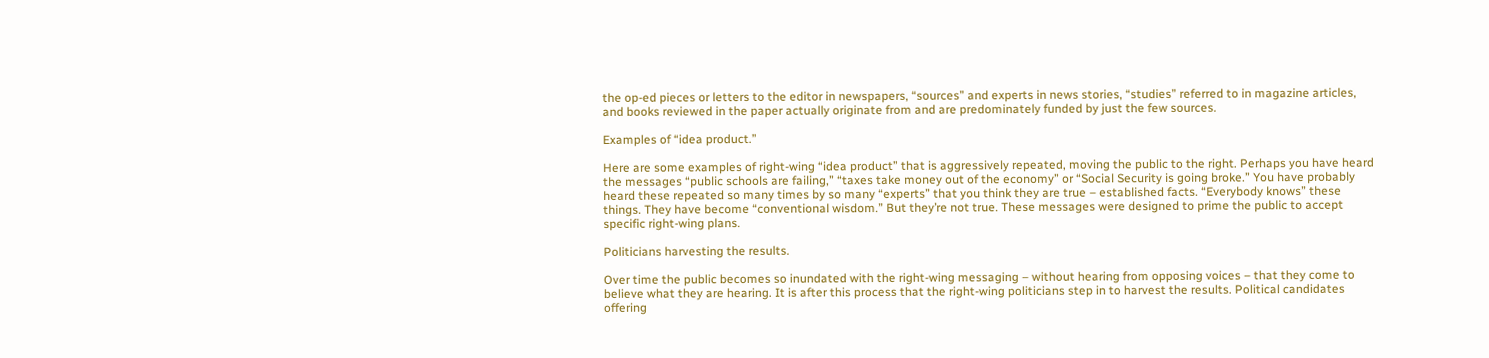the op-ed pieces or letters to the editor in newspapers, “sources” and experts in news stories, “studies” referred to in magazine articles, and books reviewed in the paper actually originate from and are predominately funded by just the few sources.

Examples of “idea product.”

Here are some examples of right-wing “idea product” that is aggressively repeated, moving the public to the right. Perhaps you have heard the messages “public schools are failing,” “taxes take money out of the economy” or “Social Security is going broke.” You have probably heard these repeated so many times by so many “experts” that you think they are true – established facts. “Everybody knows” these things. They have become “conventional wisdom.” But they’re not true. These messages were designed to prime the public to accept specific right-wing plans.

Politicians harvesting the results.

Over time the public becomes so inundated with the right-wing messaging – without hearing from opposing voices – that they come to believe what they are hearing. It is after this process that the right-wing politicians step in to harvest the results. Political candidates offering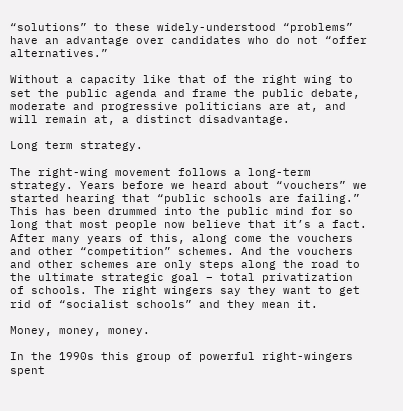“solutions” to these widely-understood “problems” have an advantage over candidates who do not “offer alternatives.”

Without a capacity like that of the right wing to set the public agenda and frame the public debate, moderate and progressive politicians are at, and will remain at, a distinct disadvantage.

Long term strategy.

The right-wing movement follows a long-term strategy. Years before we heard about “vouchers” we started hearing that “public schools are failing.” This has been drummed into the public mind for so long that most people now believe that it’s a fact. After many years of this, along come the vouchers and other “competition” schemes. And the vouchers and other schemes are only steps along the road to the ultimate strategic goal – total privatization of schools. The right wingers say they want to get rid of “socialist schools” and they mean it.

Money, money, money.

In the 1990s this group of powerful right-wingers spent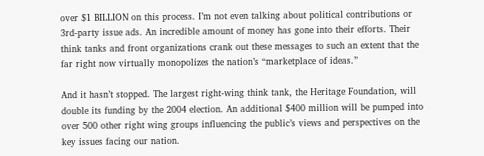over $1 BILLION on this process. I’m not even talking about political contributions or 3rd-party issue ads. An incredible amount of money has gone into their efforts. Their think tanks and front organizations crank out these messages to such an extent that the far right now virtually monopolizes the nation’s “marketplace of ideas.”

And it hasn’t stopped. The largest right-wing think tank, the Heritage Foundation, will double its funding by the 2004 election. An additional $400 million will be pumped into over 500 other right wing groups influencing the public’s views and perspectives on the key issues facing our nation.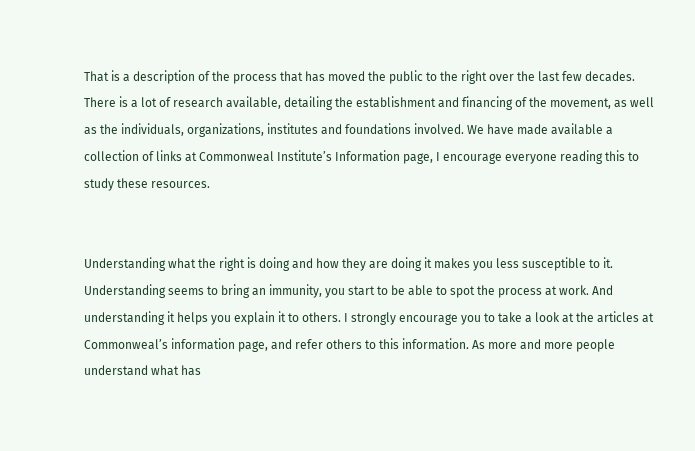That is a description of the process that has moved the public to the right over the last few decades. There is a lot of research available, detailing the establishment and financing of the movement, as well as the individuals, organizations, institutes and foundations involved. We have made available a collection of links at Commonweal Institute’s Information page, I encourage everyone reading this to study these resources.


Understanding what the right is doing and how they are doing it makes you less susceptible to it. Understanding seems to bring an immunity, you start to be able to spot the process at work. And understanding it helps you explain it to others. I strongly encourage you to take a look at the articles at Commonweal’s information page, and refer others to this information. As more and more people understand what has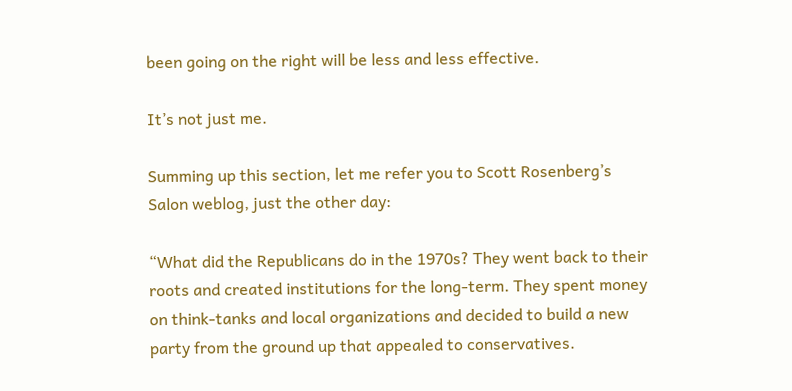been going on the right will be less and less effective.

It’s not just me.

Summing up this section, let me refer you to Scott Rosenberg’s Salon weblog, just the other day:

“What did the Republicans do in the 1970s? They went back to their roots and created institutions for the long-term. They spent money on think-tanks and local organizations and decided to build a new party from the ground up that appealed to conservatives.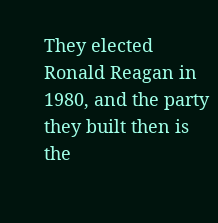They elected Ronald Reagan in 1980, and the party they built then is the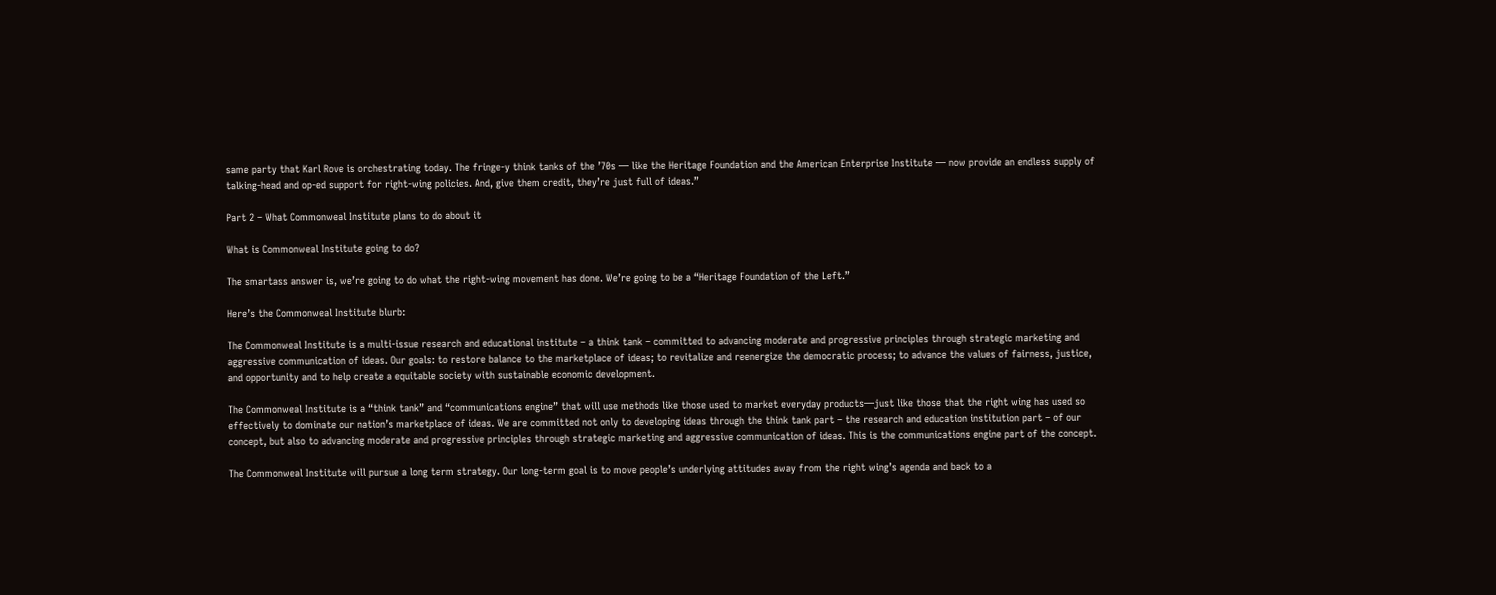same party that Karl Rove is orchestrating today. The fringe-y think tanks of the ’70s — like the Heritage Foundation and the American Enterprise Institute — now provide an endless supply of talking-head and op-ed support for right-wing policies. And, give them credit, they’re just full of ideas.”

Part 2 – What Commonweal Institute plans to do about it

What is Commonweal Institute going to do?

The smartass answer is, we’re going to do what the right-wing movement has done. We’re going to be a “Heritage Foundation of the Left.”

Here’s the Commonweal Institute blurb:

The Commonweal Institute is a multi-issue research and educational institute – a think tank – committed to advancing moderate and progressive principles through strategic marketing and aggressive communication of ideas. Our goals: to restore balance to the marketplace of ideas; to revitalize and reenergize the democratic process; to advance the values of fairness, justice, and opportunity and to help create a equitable society with sustainable economic development.

The Commonweal Institute is a “think tank” and “communications engine” that will use methods like those used to market everyday products—just like those that the right wing has used so effectively to dominate our nation’s marketplace of ideas. We are committed not only to developing ideas through the think tank part – the research and education institution part – of our concept, but also to advancing moderate and progressive principles through strategic marketing and aggressive communication of ideas. This is the communications engine part of the concept.

The Commonweal Institute will pursue a long term strategy. Our long-term goal is to move people’s underlying attitudes away from the right wing’s agenda and back to a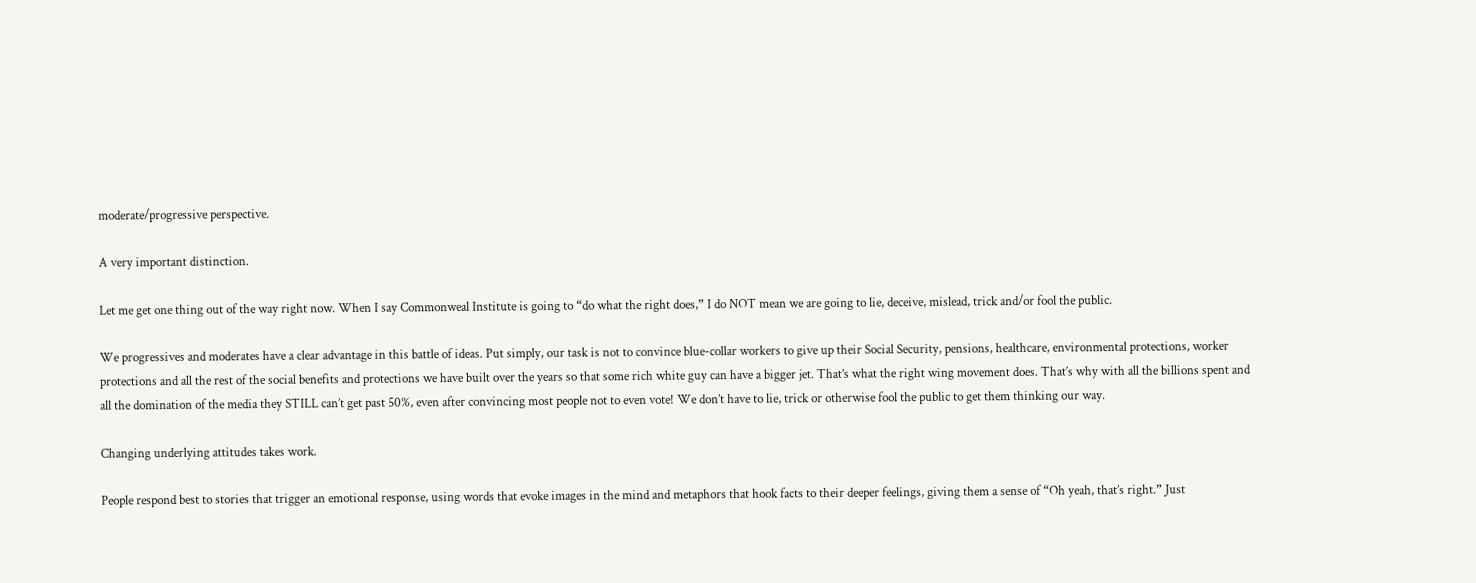moderate/progressive perspective.

A very important distinction.

Let me get one thing out of the way right now. When I say Commonweal Institute is going to “do what the right does,” I do NOT mean we are going to lie, deceive, mislead, trick and/or fool the public.

We progressives and moderates have a clear advantage in this battle of ideas. Put simply, our task is not to convince blue-collar workers to give up their Social Security, pensions, healthcare, environmental protections, worker protections and all the rest of the social benefits and protections we have built over the years so that some rich white guy can have a bigger jet. That’s what the right wing movement does. That’s why with all the billions spent and all the domination of the media they STILL can’t get past 50%, even after convincing most people not to even vote! We don’t have to lie, trick or otherwise fool the public to get them thinking our way.

Changing underlying attitudes takes work.

People respond best to stories that trigger an emotional response, using words that evoke images in the mind and metaphors that hook facts to their deeper feelings, giving them a sense of “Oh yeah, that’s right.” Just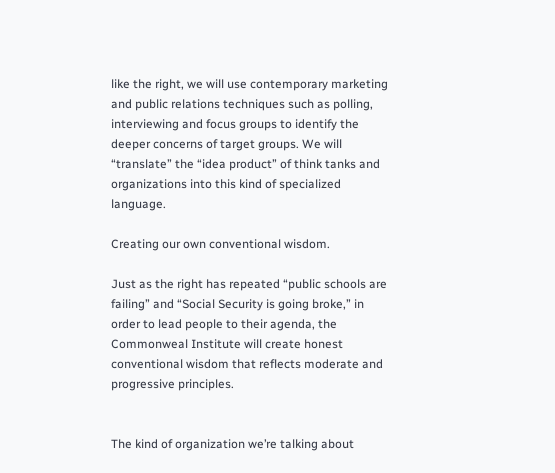like the right, we will use contemporary marketing and public relations techniques such as polling, interviewing and focus groups to identify the deeper concerns of target groups. We will “translate” the “idea product” of think tanks and organizations into this kind of specialized language.

Creating our own conventional wisdom.

Just as the right has repeated “public schools are failing” and “Social Security is going broke,” in order to lead people to their agenda, the Commonweal Institute will create honest conventional wisdom that reflects moderate and progressive principles.


The kind of organization we’re talking about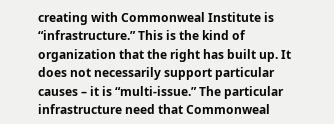creating with Commonweal Institute is “infrastructure.” This is the kind of organization that the right has built up. It does not necessarily support particular causes – it is “multi-issue.” The particular infrastructure need that Commonweal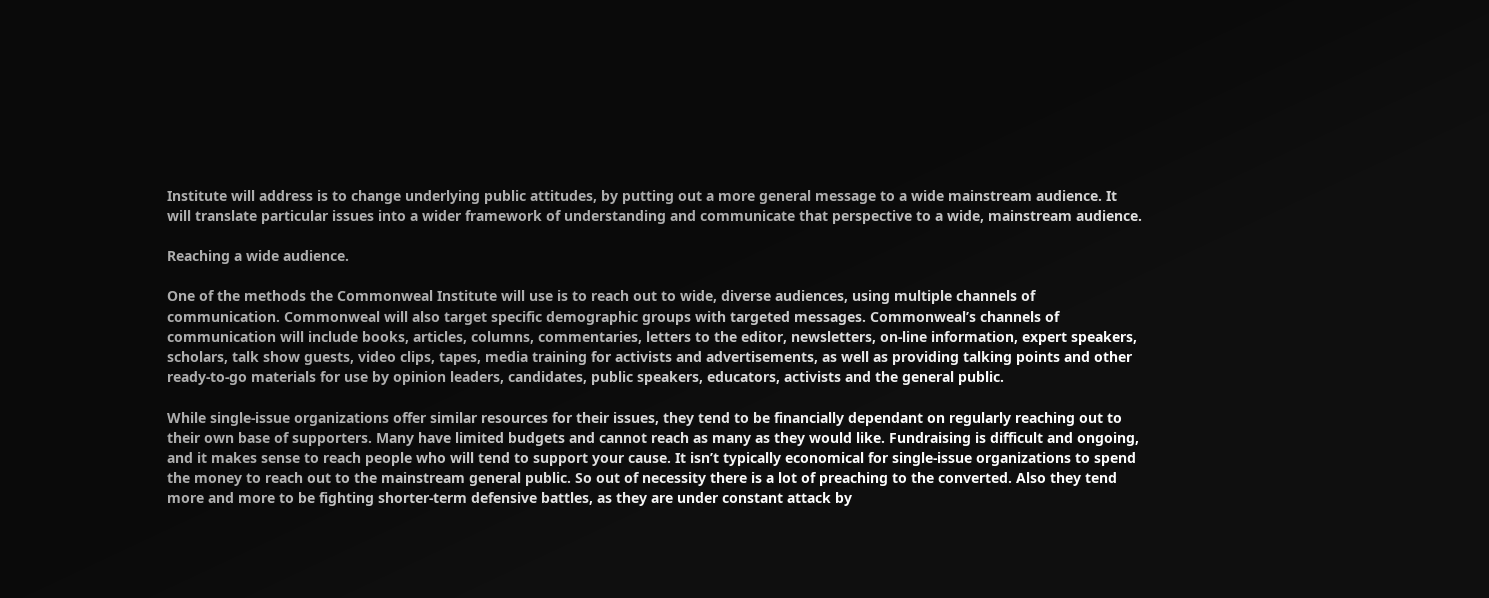Institute will address is to change underlying public attitudes, by putting out a more general message to a wide mainstream audience. It will translate particular issues into a wider framework of understanding and communicate that perspective to a wide, mainstream audience.

Reaching a wide audience.

One of the methods the Commonweal Institute will use is to reach out to wide, diverse audiences, using multiple channels of communication. Commonweal will also target specific demographic groups with targeted messages. Commonweal’s channels of communication will include books, articles, columns, commentaries, letters to the editor, newsletters, on-line information, expert speakers, scholars, talk show guests, video clips, tapes, media training for activists and advertisements, as well as providing talking points and other ready-to-go materials for use by opinion leaders, candidates, public speakers, educators, activists and the general public.

While single-issue organizations offer similar resources for their issues, they tend to be financially dependant on regularly reaching out to their own base of supporters. Many have limited budgets and cannot reach as many as they would like. Fundraising is difficult and ongoing, and it makes sense to reach people who will tend to support your cause. It isn’t typically economical for single-issue organizations to spend the money to reach out to the mainstream general public. So out of necessity there is a lot of preaching to the converted. Also they tend more and more to be fighting shorter-term defensive battles, as they are under constant attack by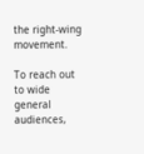the right-wing movement.

To reach out to wide general audiences,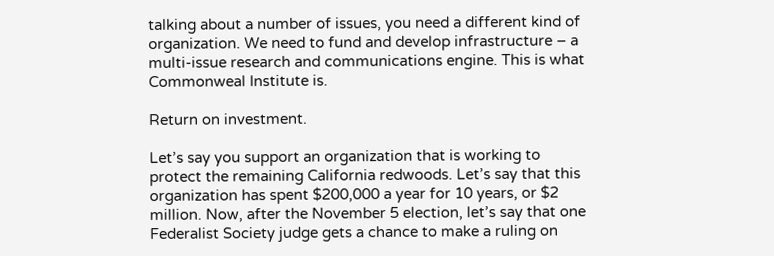talking about a number of issues, you need a different kind of organization. We need to fund and develop infrastructure – a multi-issue research and communications engine. This is what Commonweal Institute is.

Return on investment.

Let’s say you support an organization that is working to protect the remaining California redwoods. Let’s say that this organization has spent $200,000 a year for 10 years, or $2 million. Now, after the November 5 election, let’s say that one Federalist Society judge gets a chance to make a ruling on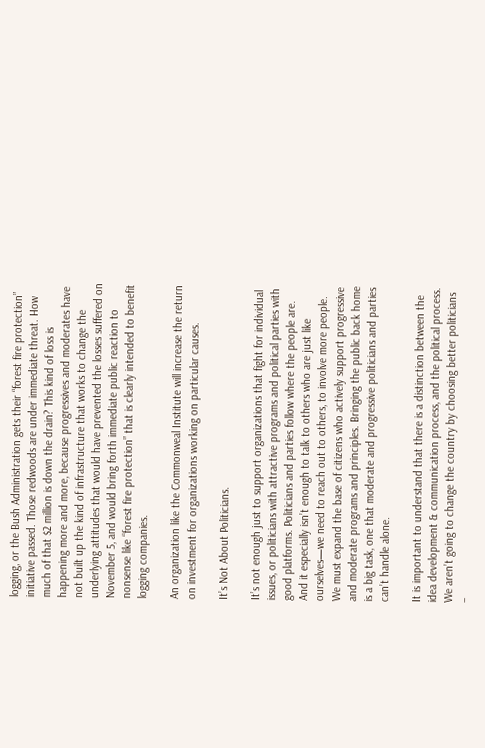logging, or the Bush Administration gets their “forest fire protection” initiative passed. Those redwoods are under immediate threat. How much of that $2 million is down the drain? This kind of loss is happening more and more, because progressives and moderates have not built up the kind of infrastructure that works to change the underlying attitudes that would have prevented the losses suffered on November 5, and would bring forth immediate public reaction to nonsense like “forest fire protection” that is clearly intended to benefit logging companies.

An organization like the Commonweal Institute will increase the return on investment for organizations working on particular causes.

It’s Not About Politicians.

It’s not enough just to support organizations that fight for individual issues, or politicians with attractive programs and political parties with good platforms. Politicians and parties follow where the people are. And it especially isn’t enough to talk to others who are just like ourselves—we need to reach out to others, to involve more people. We must expand the base of citizens who actively support progressive and moderate programs and principles. Bringing the public back home is a big task, one that moderate and progressive politicians and parties can’t handle alone.

It is important to understand that there is a distinction between the idea development & communication process, and the political process. We aren’t going to change the country by choosing better politicians –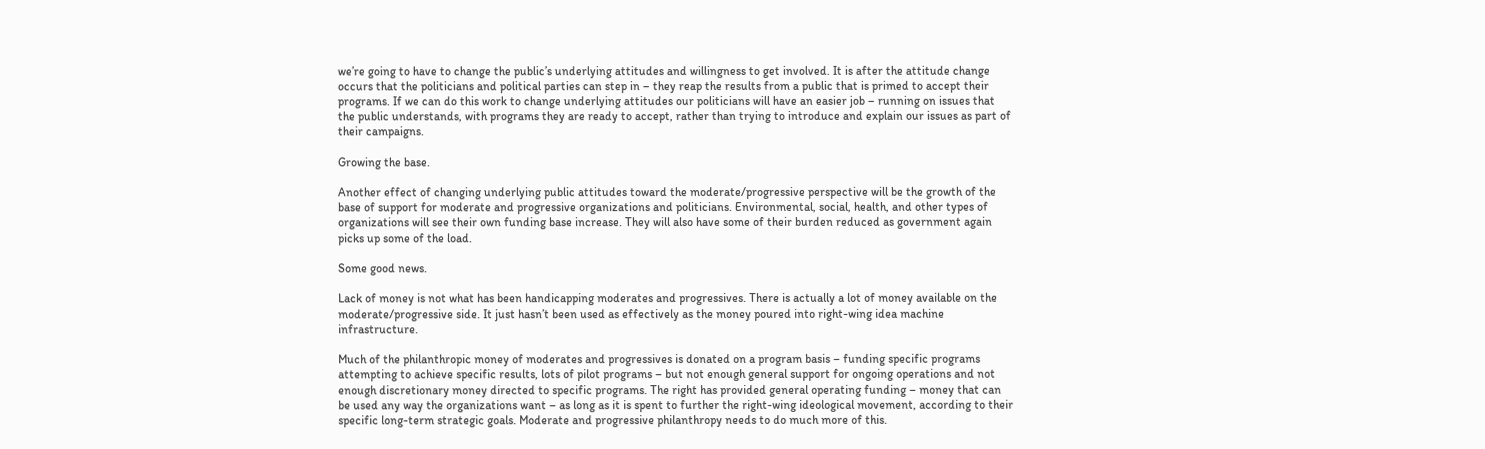we’re going to have to change the public’s underlying attitudes and willingness to get involved. It is after the attitude change occurs that the politicians and political parties can step in – they reap the results from a public that is primed to accept their programs. If we can do this work to change underlying attitudes our politicians will have an easier job – running on issues that the public understands, with programs they are ready to accept, rather than trying to introduce and explain our issues as part of their campaigns.

Growing the base.

Another effect of changing underlying public attitudes toward the moderate/progressive perspective will be the growth of the base of support for moderate and progressive organizations and politicians. Environmental, social, health, and other types of organizations will see their own funding base increase. They will also have some of their burden reduced as government again picks up some of the load.

Some good news.

Lack of money is not what has been handicapping moderates and progressives. There is actually a lot of money available on the moderate/progressive side. It just hasn’t been used as effectively as the money poured into right-wing idea machine infrastructure.

Much of the philanthropic money of moderates and progressives is donated on a program basis – funding specific programs attempting to achieve specific results, lots of pilot programs – but not enough general support for ongoing operations and not enough discretionary money directed to specific programs. The right has provided general operating funding – money that can be used any way the organizations want – as long as it is spent to further the right-wing ideological movement, according to their specific long-term strategic goals. Moderate and progressive philanthropy needs to do much more of this.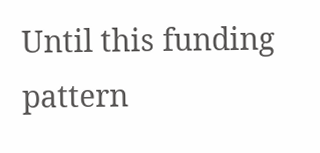Until this funding pattern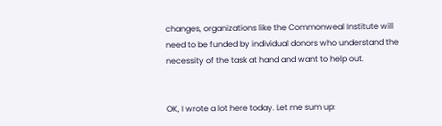changes, organizations like the Commonweal Institute will need to be funded by individual donors who understand the necessity of the task at hand and want to help out.


OK, I wrote a lot here today. Let me sum up: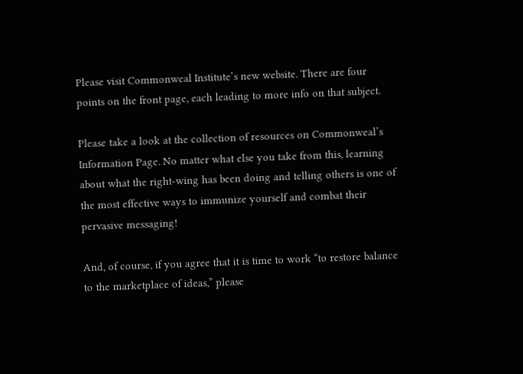Please visit Commonweal Institute’s new website. There are four points on the front page, each leading to more info on that subject.

Please take a look at the collection of resources on Commonweal’s Information Page. No matter what else you take from this, learning about what the right-wing has been doing and telling others is one of the most effective ways to immunize yourself and combat their pervasive messaging!

And, of course, if you agree that it is time to work “to restore balance to the marketplace of ideas,” please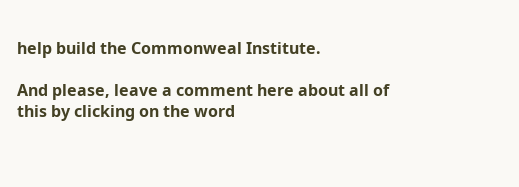help build the Commonweal Institute.

And please, leave a comment here about all of this by clicking on the word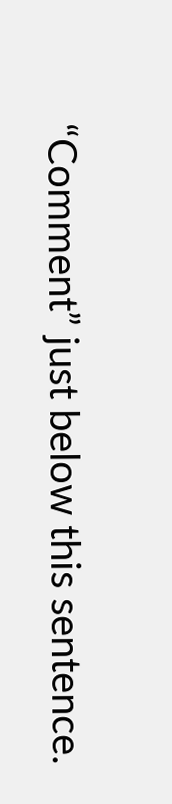“Comment” just below this sentence.